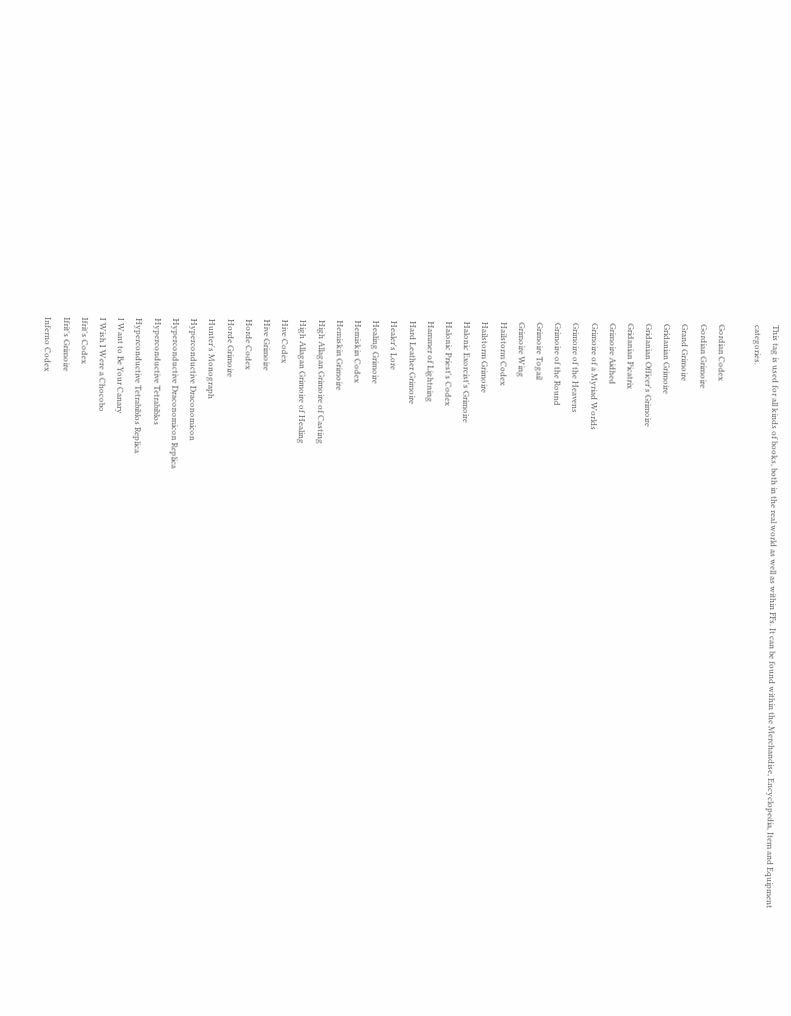This tag is used for all kinds of books, both in the real world as well as within FFs. It can be found within the Merchandise, Encyclopedia, Item and Equipment categories.

Gordian Codex
Gordian Grimoire
Grand Grimoire
Gridanian Grimoire
Gridanian Officer's Grimoire
Gridanian Picatrix
Grimoire Aidhed
Grimoire of a Myriad Worlds
Grimoire of the Heavens
Grimoire of the Round
Grimoire Togail
Grimoire Wing
Hailstorm Codex
Hailstorm Grimoire
Halonic Exorcist's Grimoire
Halonic Priest's Codex
Hammer of Lightning
Hard Leather Grimoire
Healer's Lore
Healing Grimoire
Hemiskin Codex
Hemiskin Grimoire
High Allagan Grimoire of Casting
High Allagan Grimoire of Healing
Hive Codex
Hive Grimoire
Horde Codex
Horde Grimoire
Hunter's Monograph
Hyperconductive Draconomicon
Hyperconductive Draconomicon Replica
Hyperconductive Tetrabiblos
Hyperconductive Tetrabiblos Replica
I Want to Be Your Canary
I Wish I Were a Chocobo
Ifrit's Codex
Ifrit's Grimoire
Inferno Codex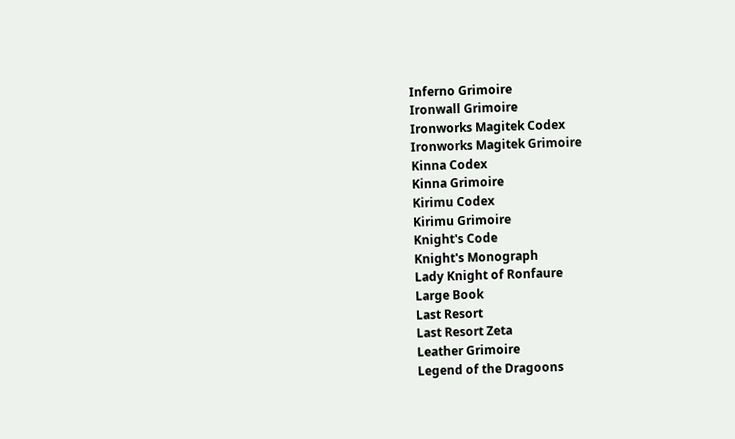Inferno Grimoire
Ironwall Grimoire
Ironworks Magitek Codex
Ironworks Magitek Grimoire
Kinna Codex
Kinna Grimoire
Kirimu Codex
Kirimu Grimoire
Knight's Code
Knight's Monograph
Lady Knight of Ronfaure
Large Book
Last Resort
Last Resort Zeta
Leather Grimoire
Legend of the Dragoons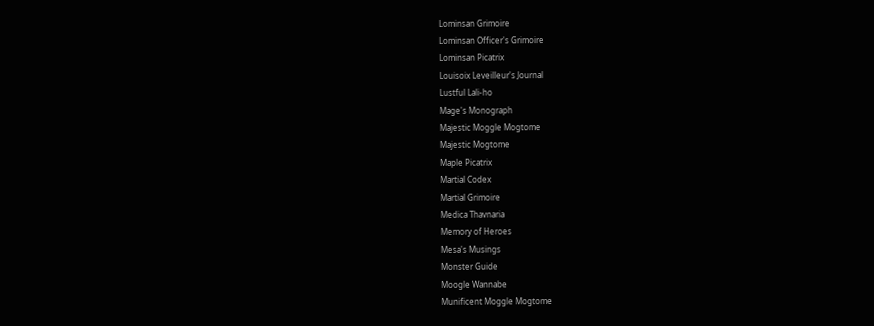Lominsan Grimoire
Lominsan Officer's Grimoire
Lominsan Picatrix
Louisoix Leveilleur's Journal
Lustful Lali-ho
Mage's Monograph
Majestic Moggle Mogtome
Majestic Mogtome
Maple Picatrix
Martial Codex
Martial Grimoire
Medica Thavnaria
Memory of Heroes
Mesa's Musings
Monster Guide
Moogle Wannabe
Munificent Moggle Mogtome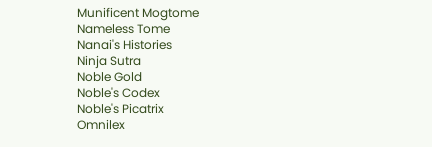Munificent Mogtome
Nameless Tome
Nanai's Histories
Ninja Sutra
Noble Gold
Noble's Codex
Noble's Picatrix
Omnilex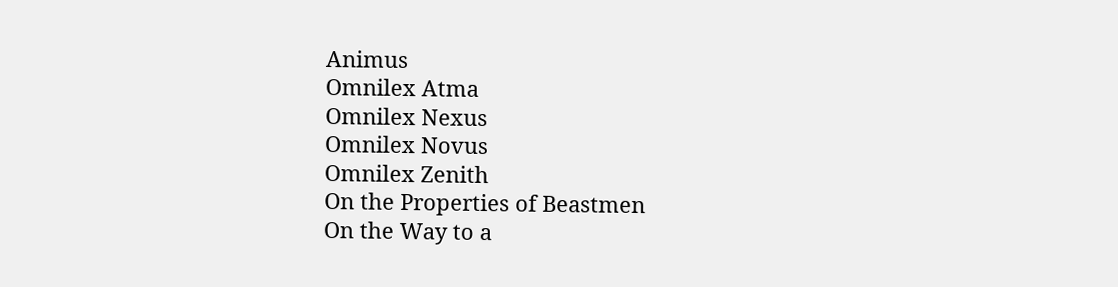Animus
Omnilex Atma
Omnilex Nexus
Omnilex Novus
Omnilex Zenith
On the Properties of Beastmen
On the Way to a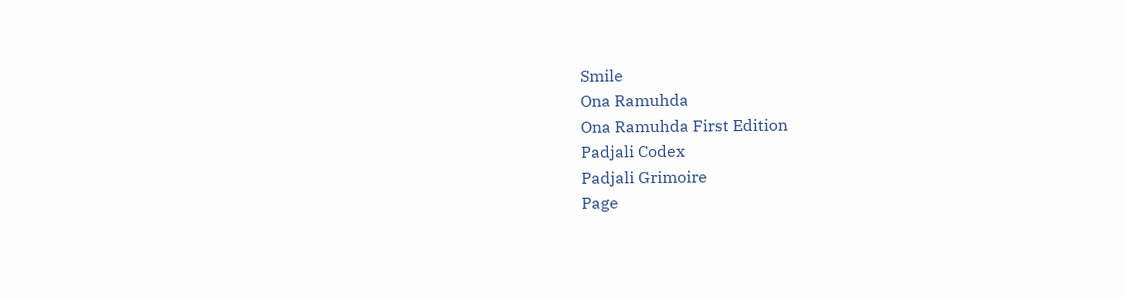Smile
Ona Ramuhda
Ona Ramuhda First Edition
Padjali Codex
Padjali Grimoire
Page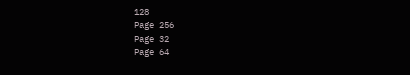128
Page 256
Page 32
Page 64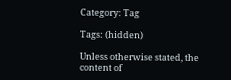Category: Tag

Tags: (hidden)

Unless otherwise stated, the content of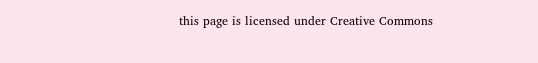this page is licensed under Creative Commons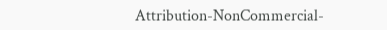Attribution-NonCommercial-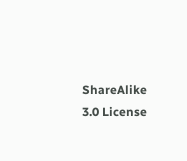ShareAlike 3.0 License